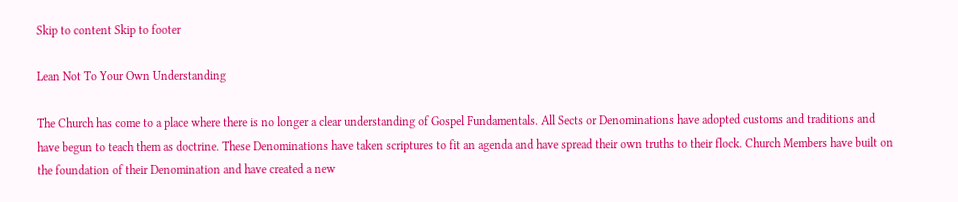Skip to content Skip to footer

Lean Not To Your Own Understanding

The Church has come to a place where there is no longer a clear understanding of Gospel Fundamentals. All Sects or Denominations have adopted customs and traditions and have begun to teach them as doctrine. These Denominations have taken scriptures to fit an agenda and have spread their own truths to their flock. Church Members have built on the foundation of their Denomination and have created a new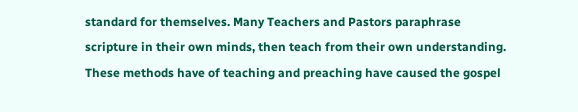standard for themselves. Many Teachers and Pastors paraphrase scripture in their own minds, then teach from their own understanding. These methods have of teaching and preaching have caused the gospel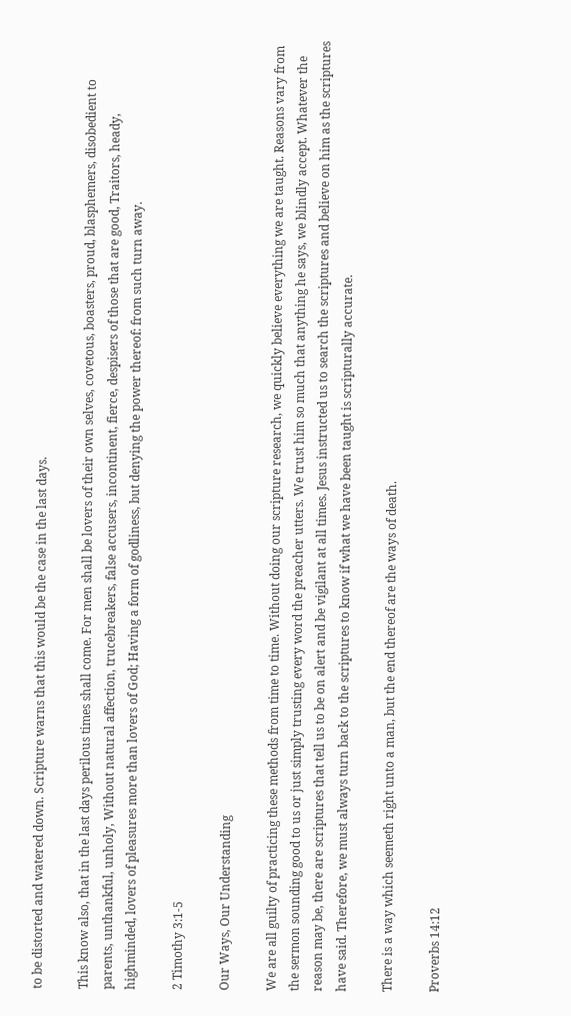to be distorted and watered down. Scripture warns that this would be the case in the last days.

This know also, that in the last days perilous times shall come. For men shall be lovers of their own selves, covetous, boasters, proud, blasphemers, disobedient to parents, unthankful, unholy, Without natural affection, trucebreakers, false accusers, incontinent, fierce, despisers of those that are good, Traitors, heady, highminded, lovers of pleasures more than lovers of God; Having a form of godliness, but denying the power thereof: from such turn away.

2 Timothy 3:1-5

Our Ways, Our Understanding

We are all guilty of practicing these methods from time to time. Without doing our scripture research, we quickly believe everything we are taught. Reasons vary from the sermon sounding good to us or just simply trusting every word the preacher utters. We trust him so much that anything he says, we blindly accept. Whatever the reason may be, there are scriptures that tell us to be on alert and be vigilant at all times. Jesus instructed us to search the scriptures and believe on him as the scriptures have said. Therefore, we must always turn back to the scriptures to know if what we have been taught is scripturally accurate.

There is a way which seemeth right unto a man, but the end thereof are the ways of death.

Proverbs 14:12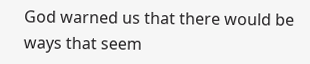God warned us that there would be ways that seem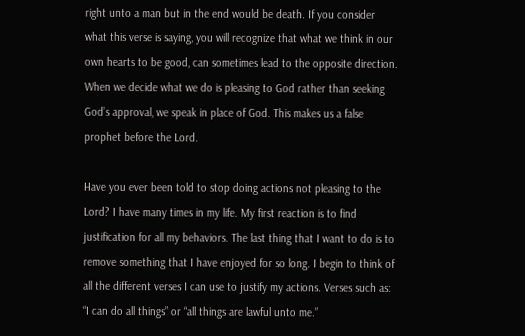right unto a man but in the end would be death. If you consider what this verse is saying, you will recognize that what we think in our own hearts to be good, can sometimes lead to the opposite direction. When we decide what we do is pleasing to God rather than seeking God’s approval, we speak in place of God. This makes us a false prophet before the Lord.

Have you ever been told to stop doing actions not pleasing to the Lord? I have many times in my life. My first reaction is to find justification for all my behaviors. The last thing that I want to do is to remove something that I have enjoyed for so long. I begin to think of all the different verses I can use to justify my actions. Verses such as: “I can do all things” or “all things are lawful unto me.”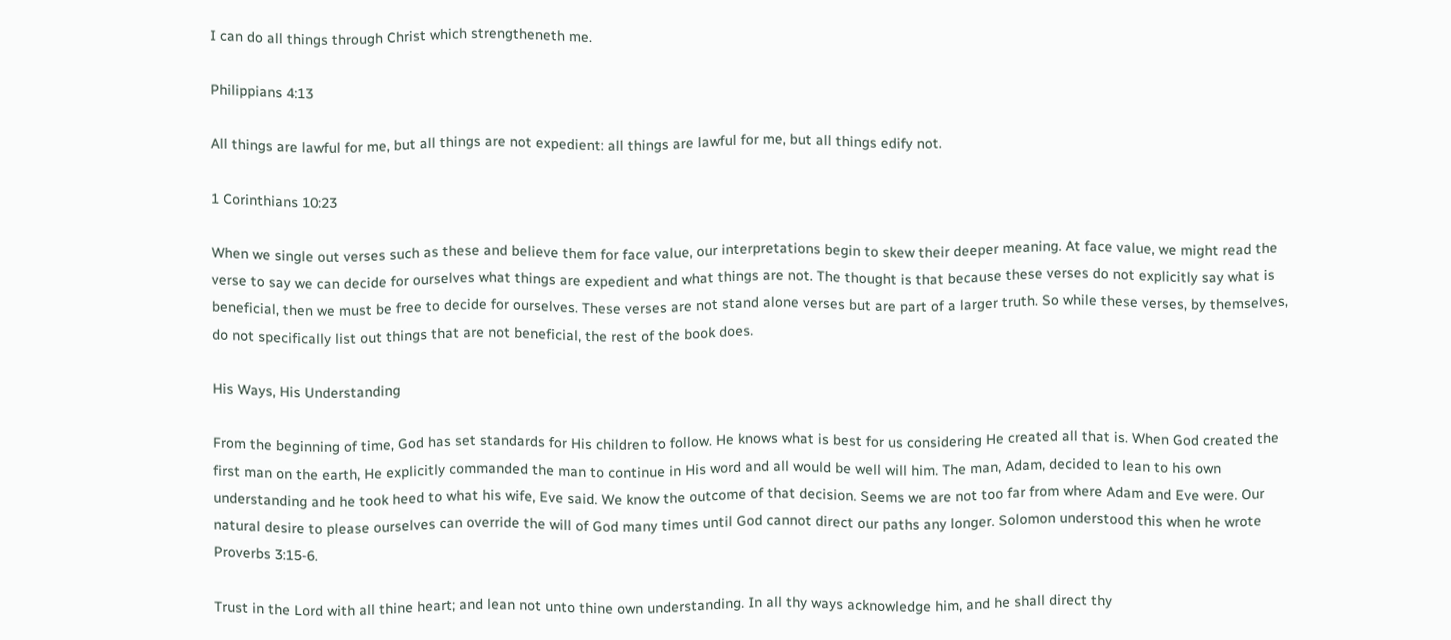I can do all things through Christ which strengtheneth me.

Philippians 4:13

All things are lawful for me, but all things are not expedient: all things are lawful for me, but all things edify not.

1 Corinthians 10:23

When we single out verses such as these and believe them for face value, our interpretations begin to skew their deeper meaning. At face value, we might read the verse to say we can decide for ourselves what things are expedient and what things are not. The thought is that because these verses do not explicitly say what is beneficial, then we must be free to decide for ourselves. These verses are not stand alone verses but are part of a larger truth. So while these verses, by themselves, do not specifically list out things that are not beneficial, the rest of the book does.

His Ways, His Understanding

From the beginning of time, God has set standards for His children to follow. He knows what is best for us considering He created all that is. When God created the first man on the earth, He explicitly commanded the man to continue in His word and all would be well will him. The man, Adam, decided to lean to his own understanding and he took heed to what his wife, Eve said. We know the outcome of that decision. Seems we are not too far from where Adam and Eve were. Our natural desire to please ourselves can override the will of God many times until God cannot direct our paths any longer. Solomon understood this when he wrote Proverbs 3:15-6.

Trust in the Lord with all thine heart; and lean not unto thine own understanding. In all thy ways acknowledge him, and he shall direct thy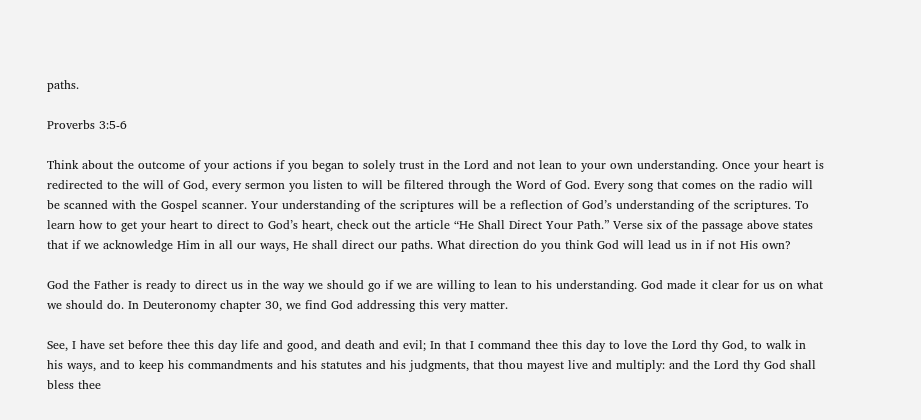paths.

Proverbs 3:5-6

Think about the outcome of your actions if you began to solely trust in the Lord and not lean to your own understanding. Once your heart is redirected to the will of God, every sermon you listen to will be filtered through the Word of God. Every song that comes on the radio will be scanned with the Gospel scanner. Your understanding of the scriptures will be a reflection of God’s understanding of the scriptures. To learn how to get your heart to direct to God’s heart, check out the article “He Shall Direct Your Path.” Verse six of the passage above states that if we acknowledge Him in all our ways, He shall direct our paths. What direction do you think God will lead us in if not His own?

God the Father is ready to direct us in the way we should go if we are willing to lean to his understanding. God made it clear for us on what we should do. In Deuteronomy chapter 30, we find God addressing this very matter.

See, I have set before thee this day life and good, and death and evil; In that I command thee this day to love the Lord thy God, to walk in his ways, and to keep his commandments and his statutes and his judgments, that thou mayest live and multiply: and the Lord thy God shall bless thee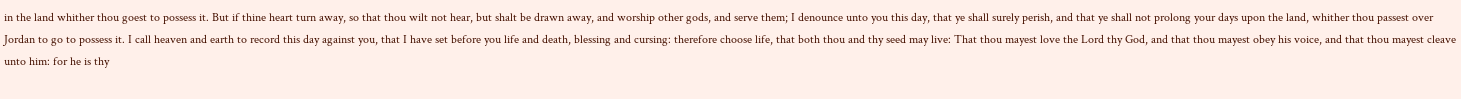in the land whither thou goest to possess it. But if thine heart turn away, so that thou wilt not hear, but shalt be drawn away, and worship other gods, and serve them; I denounce unto you this day, that ye shall surely perish, and that ye shall not prolong your days upon the land, whither thou passest over Jordan to go to possess it. I call heaven and earth to record this day against you, that I have set before you life and death, blessing and cursing: therefore choose life, that both thou and thy seed may live: That thou mayest love the Lord thy God, and that thou mayest obey his voice, and that thou mayest cleave unto him: for he is thy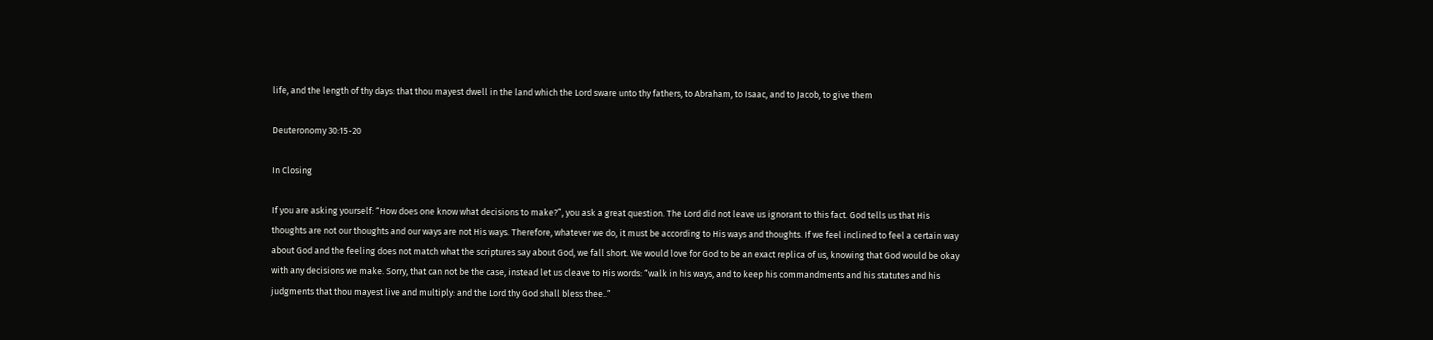life, and the length of thy days: that thou mayest dwell in the land which the Lord sware unto thy fathers, to Abraham, to Isaac, and to Jacob, to give them

Deuteronomy 30:15-20

In Closing

If you are asking yourself: “How does one know what decisions to make?”, you ask a great question. The Lord did not leave us ignorant to this fact. God tells us that His thoughts are not our thoughts and our ways are not His ways. Therefore, whatever we do, it must be according to His ways and thoughts. If we feel inclined to feel a certain way about God and the feeling does not match what the scriptures say about God, we fall short. We would love for God to be an exact replica of us, knowing that God would be okay with any decisions we make. Sorry, that can not be the case, instead let us cleave to His words: “walk in his ways, and to keep his commandments and his statutes and his judgments that thou mayest live and multiply: and the Lord thy God shall bless thee..”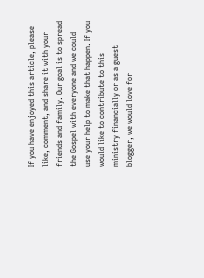If you have enjoyed this article, please like, comment, and share it with your friends and family. Our goal is to spread the Gospel with everyone and we could use your help to make that happen. If you would like to contribute to this ministry financially or as a guest blogger, we would love for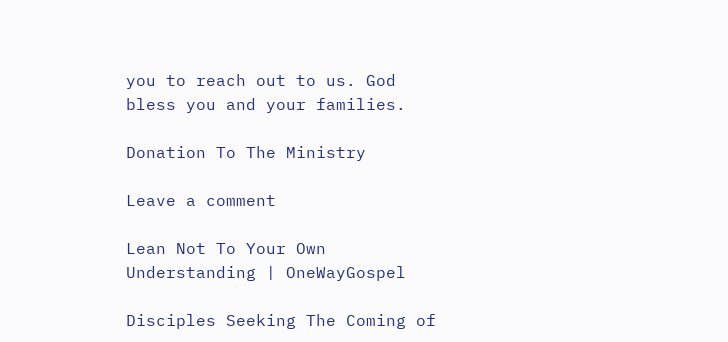you to reach out to us. God bless you and your families.

Donation To The Ministry

Leave a comment

Lean Not To Your Own Understanding | OneWayGospel

Disciples Seeking The Coming of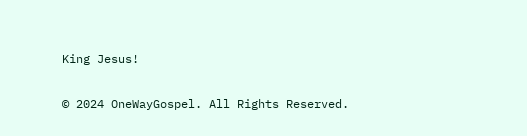King Jesus!

© 2024 OneWayGospel. All Rights Reserved.